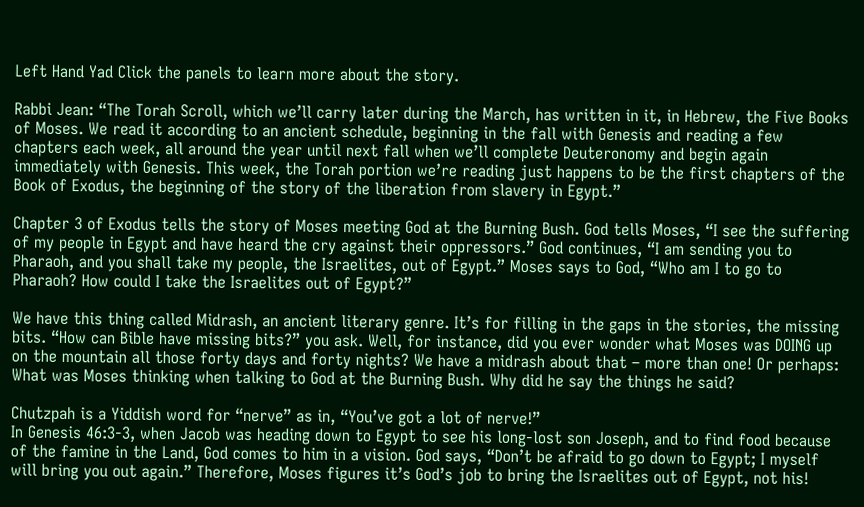Left Hand Yad Click the panels to learn more about the story.

Rabbi Jean: “The Torah Scroll, which we’ll carry later during the March, has written in it, in Hebrew, the Five Books of Moses. We read it according to an ancient schedule, beginning in the fall with Genesis and reading a few chapters each week, all around the year until next fall when we’ll complete Deuteronomy and begin again immediately with Genesis. This week, the Torah portion we’re reading just happens to be the first chapters of the Book of Exodus, the beginning of the story of the liberation from slavery in Egypt.”

Chapter 3 of Exodus tells the story of Moses meeting God at the Burning Bush. God tells Moses, “I see the suffering of my people in Egypt and have heard the cry against their oppressors.” God continues, “I am sending you to Pharaoh, and you shall take my people, the Israelites, out of Egypt.” Moses says to God, “Who am I to go to Pharaoh? How could I take the Israelites out of Egypt?”

We have this thing called Midrash, an ancient literary genre. It’s for filling in the gaps in the stories, the missing bits. “How can Bible have missing bits?” you ask. Well, for instance, did you ever wonder what Moses was DOING up on the mountain all those forty days and forty nights? We have a midrash about that – more than one! Or perhaps: What was Moses thinking when talking to God at the Burning Bush. Why did he say the things he said?

Chutzpah is a Yiddish word for “nerve” as in, “You’ve got a lot of nerve!”
In Genesis 46:3-3, when Jacob was heading down to Egypt to see his long-lost son Joseph, and to find food because of the famine in the Land, God comes to him in a vision. God says, “Don’t be afraid to go down to Egypt; I myself will bring you out again.” Therefore, Moses figures it’s God’s job to bring the Israelites out of Egypt, not his!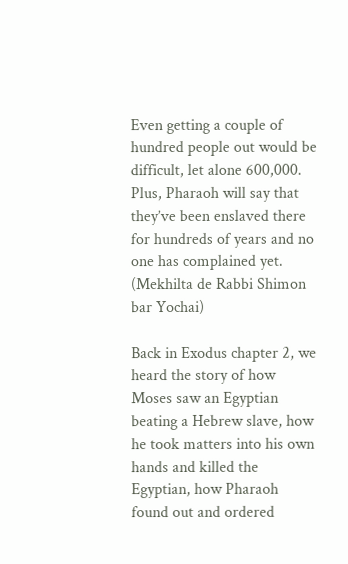Even getting a couple of hundred people out would be difficult, let alone 600,000. Plus, Pharaoh will say that they’ve been enslaved there for hundreds of years and no one has complained yet. (Mekhilta de Rabbi Shimon bar Yochai)

Back in Exodus chapter 2, we heard the story of how Moses saw an Egyptian beating a Hebrew slave, how he took matters into his own hands and killed the Egyptian, how Pharaoh found out and ordered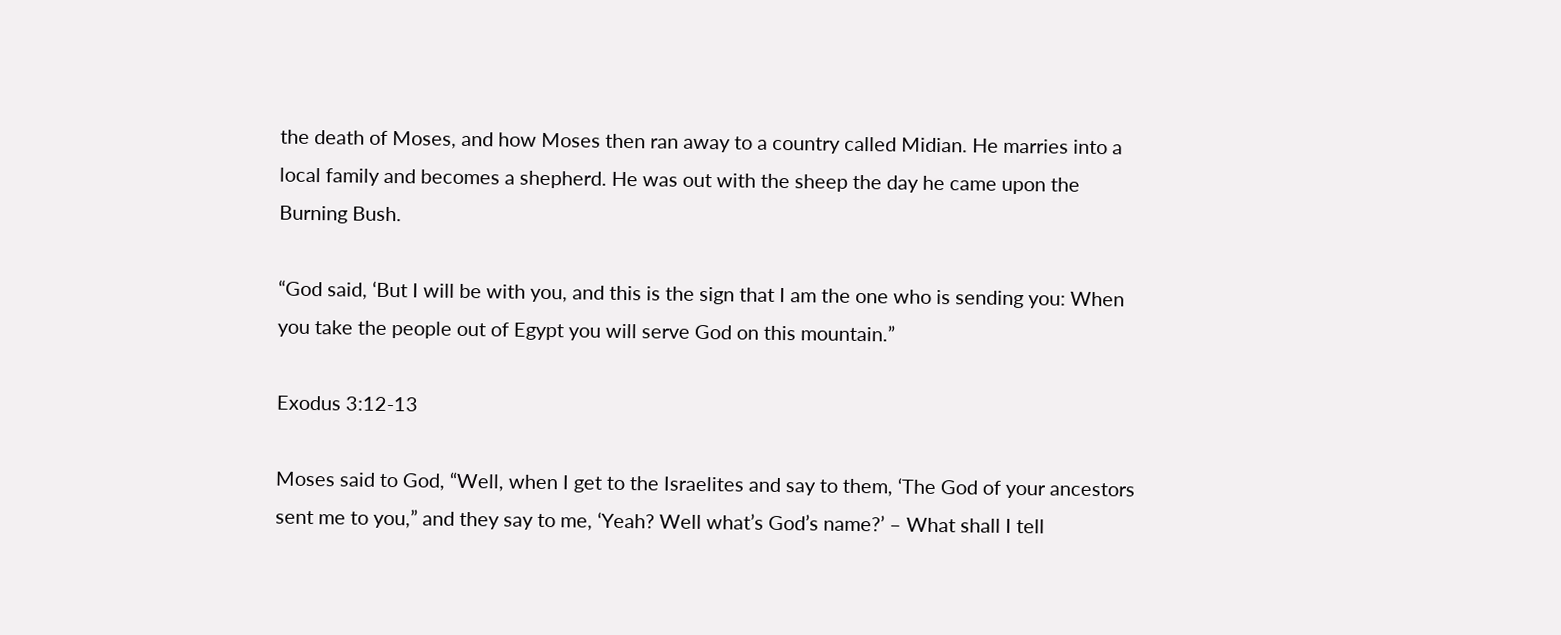the death of Moses, and how Moses then ran away to a country called Midian. He marries into a local family and becomes a shepherd. He was out with the sheep the day he came upon the Burning Bush.

“God said, ‘But I will be with you, and this is the sign that I am the one who is sending you: When you take the people out of Egypt you will serve God on this mountain.”

Exodus 3:12-13

Moses said to God, “Well, when I get to the Israelites and say to them, ‘The God of your ancestors sent me to you,” and they say to me, ‘Yeah? Well what’s God’s name?’ – What shall I tell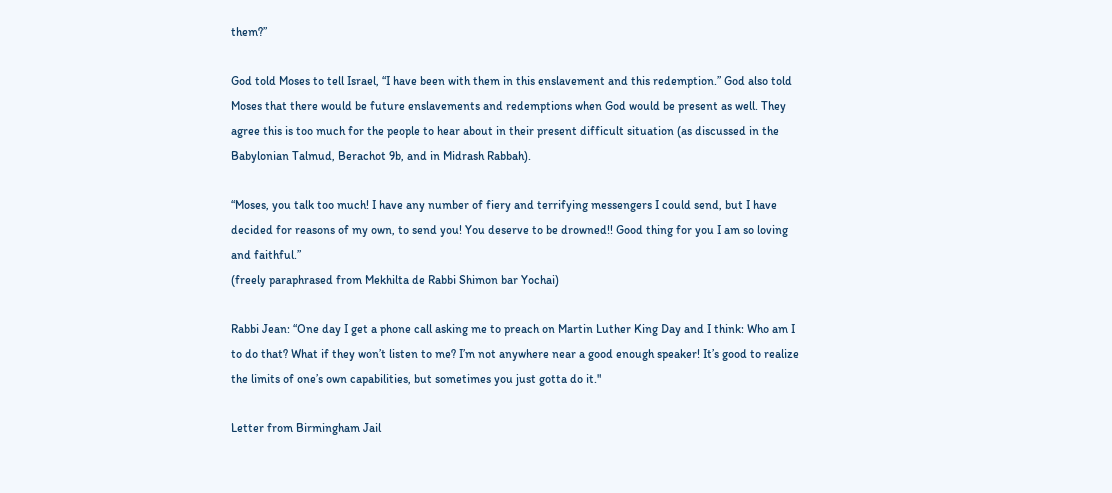them?”

God told Moses to tell Israel, “I have been with them in this enslavement and this redemption.” God also told Moses that there would be future enslavements and redemptions when God would be present as well. They agree this is too much for the people to hear about in their present difficult situation (as discussed in the Babylonian Talmud, Berachot 9b, and in Midrash Rabbah).

“Moses, you talk too much! I have any number of fiery and terrifying messengers I could send, but I have decided for reasons of my own, to send you! You deserve to be drowned!! Good thing for you I am so loving and faithful.”
(freely paraphrased from Mekhilta de Rabbi Shimon bar Yochai)

Rabbi Jean: “One day I get a phone call asking me to preach on Martin Luther King Day and I think: Who am I to do that? What if they won’t listen to me? I’m not anywhere near a good enough speaker! It’s good to realize the limits of one’s own capabilities, but sometimes you just gotta do it."

Letter from Birmingham Jail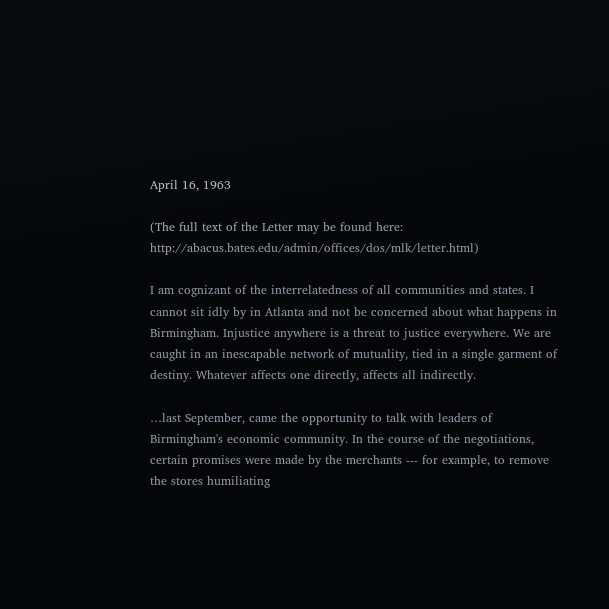April 16, 1963

(The full text of the Letter may be found here: http://abacus.bates.edu/admin/offices/dos/mlk/letter.html)

I am cognizant of the interrelatedness of all communities and states. I cannot sit idly by in Atlanta and not be concerned about what happens in Birmingham. Injustice anywhere is a threat to justice everywhere. We are caught in an inescapable network of mutuality, tied in a single garment of destiny. Whatever affects one directly, affects all indirectly.

…last September, came the opportunity to talk with leaders of Birmingham's economic community. In the course of the negotiations, certain promises were made by the merchants --- for example, to remove the stores humiliating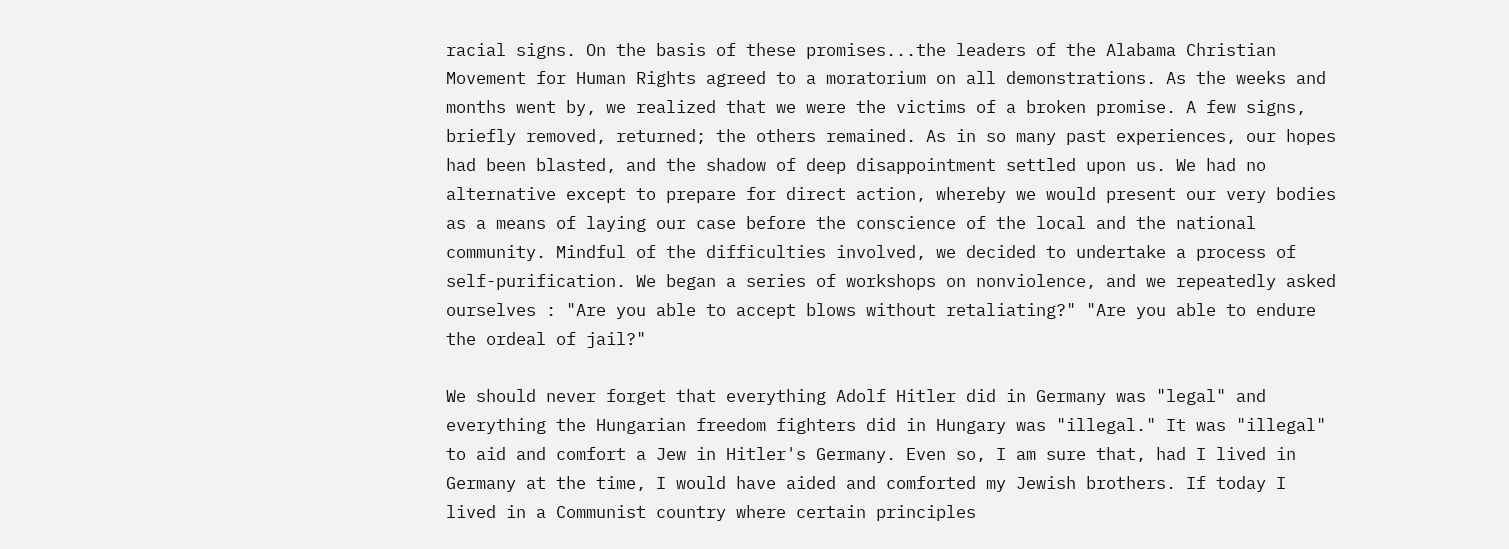racial signs. On the basis of these promises...the leaders of the Alabama Christian Movement for Human Rights agreed to a moratorium on all demonstrations. As the weeks and months went by, we realized that we were the victims of a broken promise. A few signs, briefly removed, returned; the others remained. As in so many past experiences, our hopes had been blasted, and the shadow of deep disappointment settled upon us. We had no alternative except to prepare for direct action, whereby we would present our very bodies as a means of laying our case before the conscience of the local and the national community. Mindful of the difficulties involved, we decided to undertake a process of self-purification. We began a series of workshops on nonviolence, and we repeatedly asked ourselves : "Are you able to accept blows without retaliating?" "Are you able to endure the ordeal of jail?"

We should never forget that everything Adolf Hitler did in Germany was "legal" and everything the Hungarian freedom fighters did in Hungary was "illegal." It was "illegal" to aid and comfort a Jew in Hitler's Germany. Even so, I am sure that, had I lived in Germany at the time, I would have aided and comforted my Jewish brothers. If today I lived in a Communist country where certain principles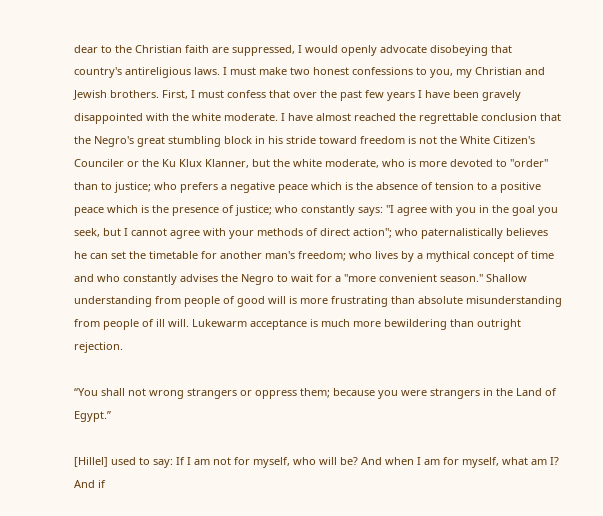dear to the Christian faith are suppressed, I would openly advocate disobeying that country's antireligious laws. I must make two honest confessions to you, my Christian and Jewish brothers. First, I must confess that over the past few years I have been gravely disappointed with the white moderate. I have almost reached the regrettable conclusion that the Negro's great stumbling block in his stride toward freedom is not the White Citizen's Counciler or the Ku Klux Klanner, but the white moderate, who is more devoted to "order" than to justice; who prefers a negative peace which is the absence of tension to a positive peace which is the presence of justice; who constantly says: "I agree with you in the goal you seek, but I cannot agree with your methods of direct action"; who paternalistically believes he can set the timetable for another man's freedom; who lives by a mythical concept of time and who constantly advises the Negro to wait for a "more convenient season." Shallow understanding from people of good will is more frustrating than absolute misunderstanding from people of ill will. Lukewarm acceptance is much more bewildering than outright rejection.

“You shall not wrong strangers or oppress them; because you were strangers in the Land of Egypt.”

[Hillel] used to say: If I am not for myself, who will be? And when I am for myself, what am I? And if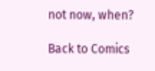not now, when?

Back to Comics